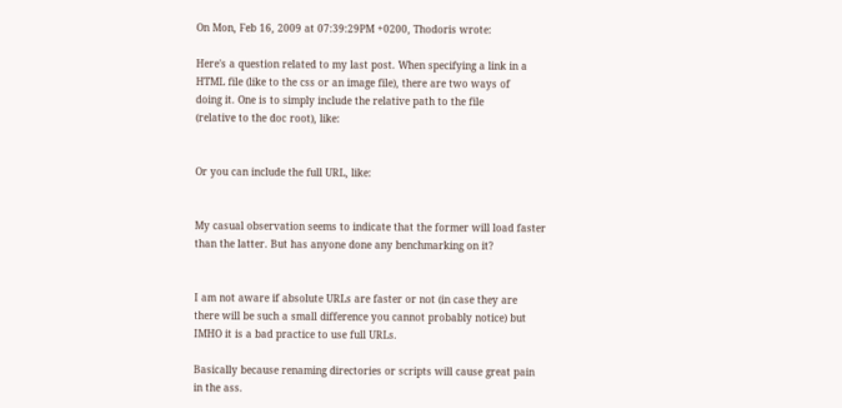On Mon, Feb 16, 2009 at 07:39:29PM +0200, Thodoris wrote:

Here's a question related to my last post. When specifying a link in a
HTML file (like to the css or an image file), there are two ways of
doing it. One is to simply include the relative path to the file
(relative to the doc root), like:


Or you can include the full URL, like:


My casual observation seems to indicate that the former will load faster
than the latter. But has anyone done any benchmarking on it?


I am not aware if absolute URLs are faster or not (in case they are
there will be such a small difference you cannot probably notice) but
IMHO it is a bad practice to use full URLs.

Basically because renaming directories or scripts will cause great pain
in the ass.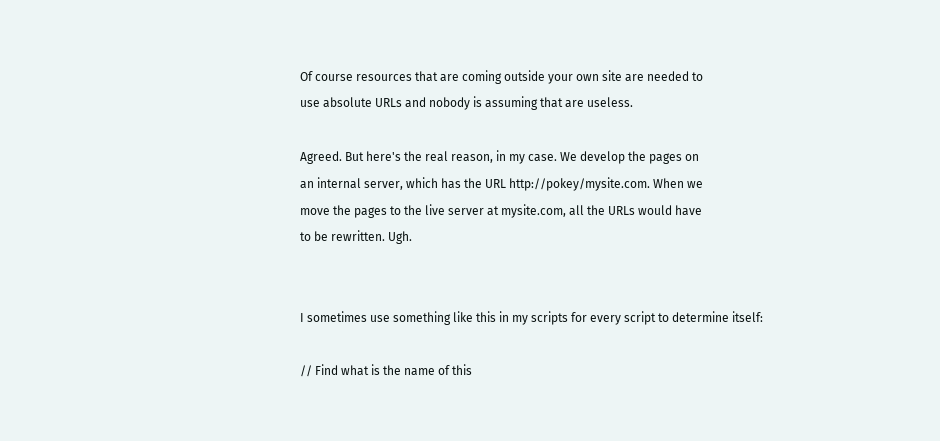Of course resources that are coming outside your own site are needed to
use absolute URLs and nobody is assuming that are useless.

Agreed. But here's the real reason, in my case. We develop the pages on
an internal server, which has the URL http://pokey/mysite.com. When we
move the pages to the live server at mysite.com, all the URLs would have
to be rewritten. Ugh.


I sometimes use something like this in my scripts for every script to determine itself:

// Find what is the name of this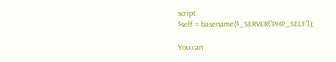script
$self = basename($_SERVER['PHP_SELF']);

You can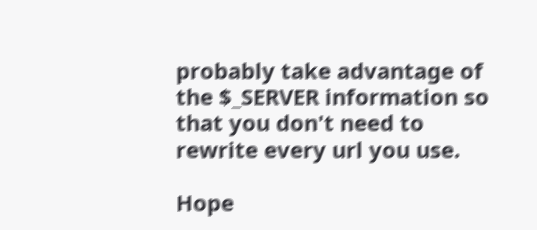probably take advantage of the $_SERVER information so that you don't need to rewrite every url you use.

Hope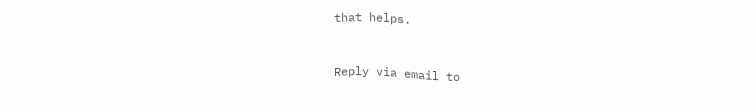that helps.


Reply via email to